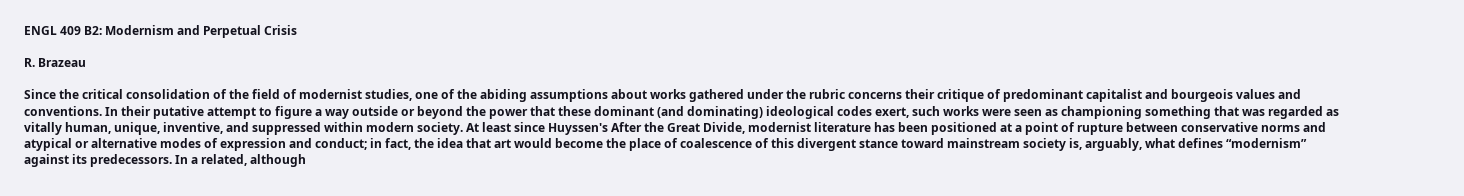ENGL 409 B2: Modernism and Perpetual Crisis

R. Brazeau

Since the critical consolidation of the field of modernist studies, one of the abiding assumptions about works gathered under the rubric concerns their critique of predominant capitalist and bourgeois values and conventions. In their putative attempt to figure a way outside or beyond the power that these dominant (and dominating) ideological codes exert, such works were seen as championing something that was regarded as vitally human, unique, inventive, and suppressed within modern society. At least since Huyssen's After the Great Divide, modernist literature has been positioned at a point of rupture between conservative norms and atypical or alternative modes of expression and conduct; in fact, the idea that art would become the place of coalescence of this divergent stance toward mainstream society is, arguably, what defines “modernism” against its predecessors. In a related, although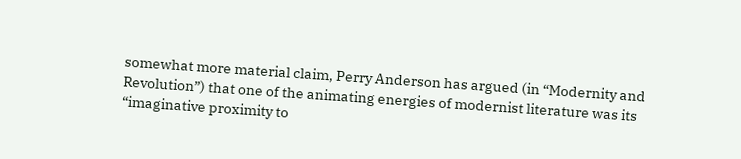somewhat more material claim, Perry Anderson has argued (in “Modernity and Revolution”) that one of the animating energies of modernist literature was its “imaginative proximity to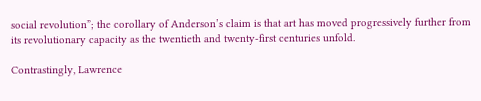social revolution”; the corollary of Anderson’s claim is that art has moved progressively further from its revolutionary capacity as the twentieth and twenty-first centuries unfold.

Contrastingly, Lawrence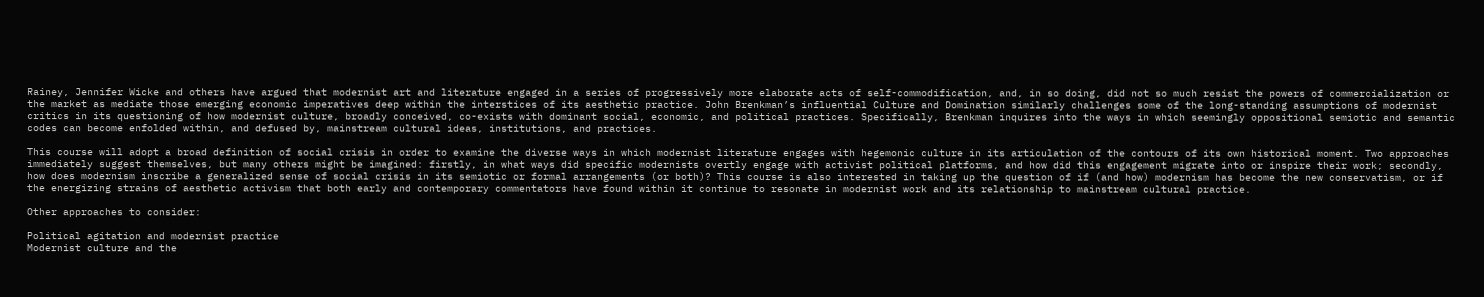Rainey, Jennifer Wicke and others have argued that modernist art and literature engaged in a series of progressively more elaborate acts of self-commodification, and, in so doing, did not so much resist the powers of commercialization or the market as mediate those emerging economic imperatives deep within the interstices of its aesthetic practice. John Brenkman’s influential Culture and Domination similarly challenges some of the long-standing assumptions of modernist critics in its questioning of how modernist culture, broadly conceived, co-exists with dominant social, economic, and political practices. Specifically, Brenkman inquires into the ways in which seemingly oppositional semiotic and semantic codes can become enfolded within, and defused by, mainstream cultural ideas, institutions, and practices.

This course will adopt a broad definition of social crisis in order to examine the diverse ways in which modernist literature engages with hegemonic culture in its articulation of the contours of its own historical moment. Two approaches immediately suggest themselves, but many others might be imagined: firstly, in what ways did specific modernists overtly engage with activist political platforms, and how did this engagement migrate into or inspire their work; secondly, how does modernism inscribe a generalized sense of social crisis in its semiotic or formal arrangements (or both)? This course is also interested in taking up the question of if (and how) modernism has become the new conservatism, or if the energizing strains of aesthetic activism that both early and contemporary commentators have found within it continue to resonate in modernist work and its relationship to mainstream cultural practice.

Other approaches to consider:

Political agitation and modernist practice
Modernist culture and the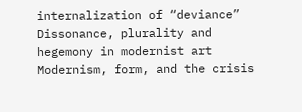internalization of “deviance”
Dissonance, plurality and hegemony in modernist art
Modernism, form, and the crisis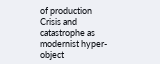of production
Crisis and catastrophe as modernist hyper-object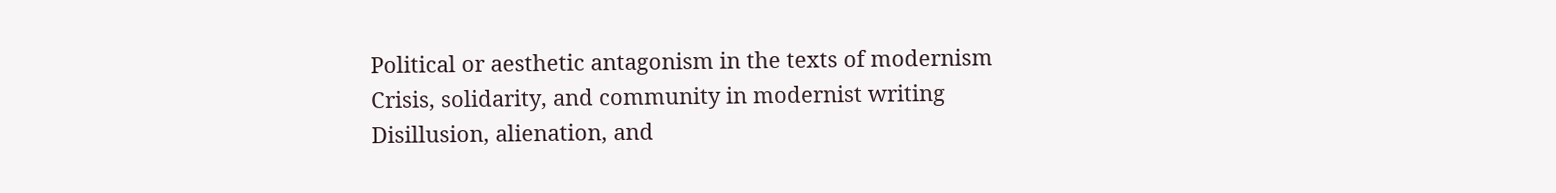Political or aesthetic antagonism in the texts of modernism
Crisis, solidarity, and community in modernist writing
Disillusion, alienation, and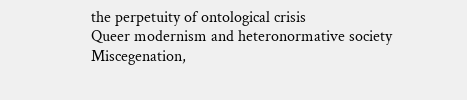the perpetuity of ontological crisis
Queer modernism and heteronormative society
Miscegenation,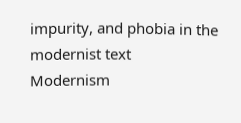impurity, and phobia in the modernist text
Modernism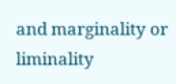and marginality or liminality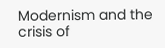Modernism and the crisis of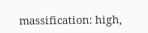massification: high,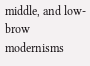middle, and low-brow modernisms